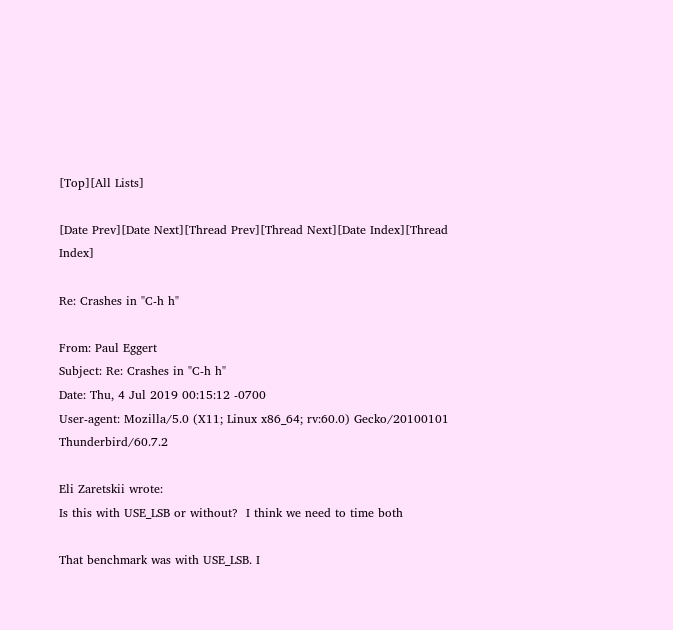[Top][All Lists]

[Date Prev][Date Next][Thread Prev][Thread Next][Date Index][Thread Index]

Re: Crashes in "C-h h"

From: Paul Eggert
Subject: Re: Crashes in "C-h h"
Date: Thu, 4 Jul 2019 00:15:12 -0700
User-agent: Mozilla/5.0 (X11; Linux x86_64; rv:60.0) Gecko/20100101 Thunderbird/60.7.2

Eli Zaretskii wrote:
Is this with USE_LSB or without?  I think we need to time both

That benchmark was with USE_LSB. I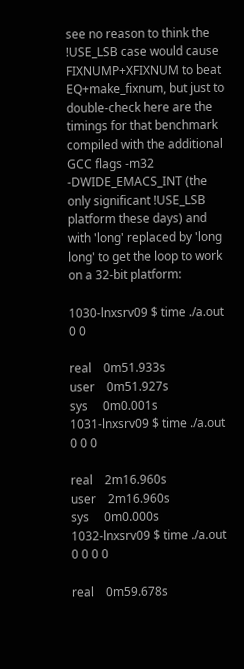see no reason to think the !USE_LSB case would cause FIXNUMP+XFIXNUM to beat EQ+make_fixnum, but just to double-check here are the timings for that benchmark compiled with the additional GCC flags -m32 -DWIDE_EMACS_INT (the only significant !USE_LSB platform these days) and with 'long' replaced by 'long long' to get the loop to work on a 32-bit platform:

1030-lnxsrv09 $ time ./a.out 0 0

real    0m51.933s
user    0m51.927s
sys     0m0.001s
1031-lnxsrv09 $ time ./a.out 0 0 0

real    2m16.960s
user    2m16.960s
sys     0m0.000s
1032-lnxsrv09 $ time ./a.out 0 0 0 0

real    0m59.678s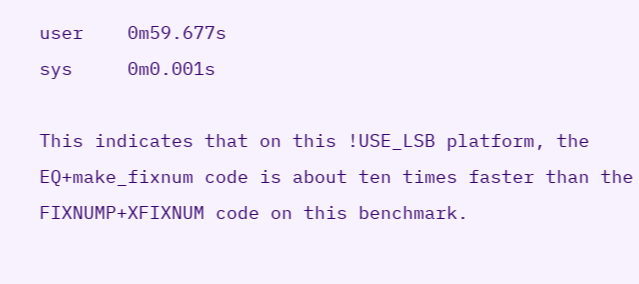user    0m59.677s
sys     0m0.001s

This indicates that on this !USE_LSB platform, the EQ+make_fixnum code is about ten times faster than the FIXNUMP+XFIXNUM code on this benchmark.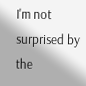I'm not surprised by the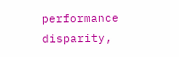performance disparity,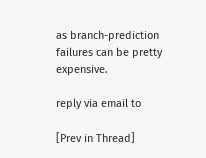as branch-prediction failures can be pretty expensive.

reply via email to

[Prev in Thread]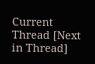Current Thread [Next in Thread]